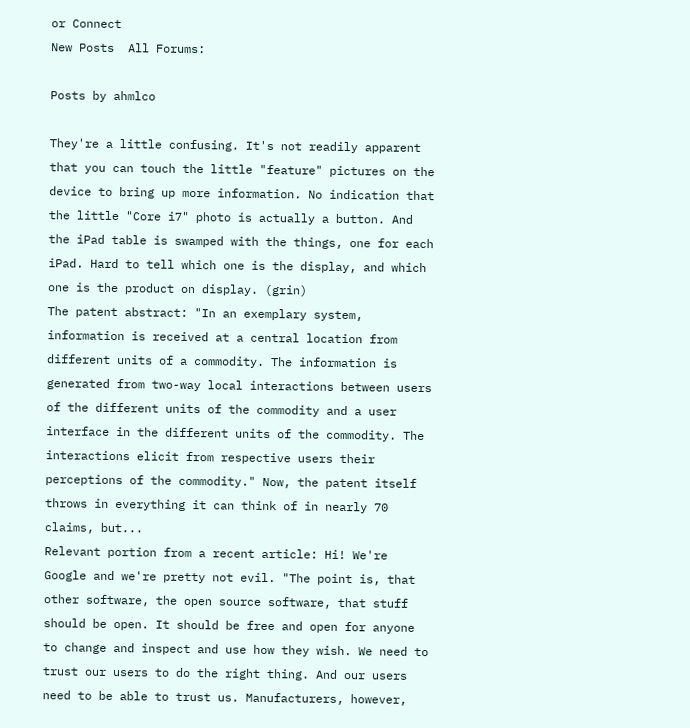or Connect
New Posts  All Forums:

Posts by ahmlco

They're a little confusing. It's not readily apparent that you can touch the little "feature" pictures on the device to bring up more information. No indication that the little "Core i7" photo is actually a button. And the iPad table is swamped with the things, one for each iPad. Hard to tell which one is the display, and which one is the product on display. (grin)
The patent abstract: "In an exemplary system, information is received at a central location from different units of a commodity. The information is generated from two-way local interactions between users of the different units of the commodity and a user interface in the different units of the commodity. The interactions elicit from respective users their perceptions of the commodity." Now, the patent itself throws in everything it can think of in nearly 70 claims, but...
Relevant portion from a recent article: Hi! We're Google and we're pretty not evil. "The point is, that other software, the open source software, that stuff should be open. It should be free and open for anyone to change and inspect and use how they wish. We need to trust our users to do the right thing. And our users need to be able to trust us. Manufacturers, however,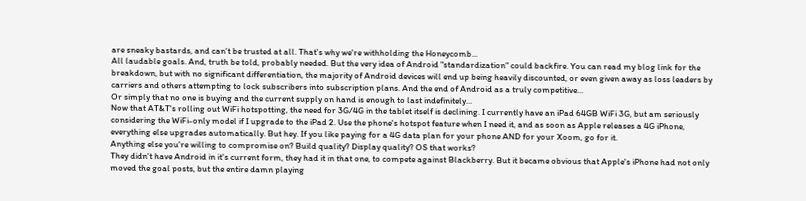are sneaky bastards, and can't be trusted at all. That's why we're withholding the Honeycomb...
All laudable goals. And, truth be told, probably needed. But the very idea of Android "standardization" could backfire. You can read my blog link for the breakdown, but with no significant differentiation, the majority of Android devices will end up being heavily discounted, or even given away as loss leaders by carriers and others attempting to lock subscribers into subscription plans. And the end of Android as a truly competitive...
Or simply that no one is buying and the current supply on hand is enough to last indefinitely...
Now that AT&T's rolling out WiFi hotspotting, the need for 3G/4G in the tablet itself is declining. I currently have an iPad 64GB WiFi 3G, but am seriously considering the WiFi-only model if I upgrade to the iPad 2. Use the phone's hotspot feature when I need it, and as soon as Apple releases a 4G iPhone, everything else upgrades automatically. But hey. If you like paying for a 4G data plan for your phone AND for your Xoom, go for it.
Anything else you're willing to compromise on? Build quality? Display quality? OS that works?
They didn't have Android in it's current form, they had it in that one, to compete against Blackberry. But it became obvious that Apple's iPhone had not only moved the goal posts, but the entire damn playing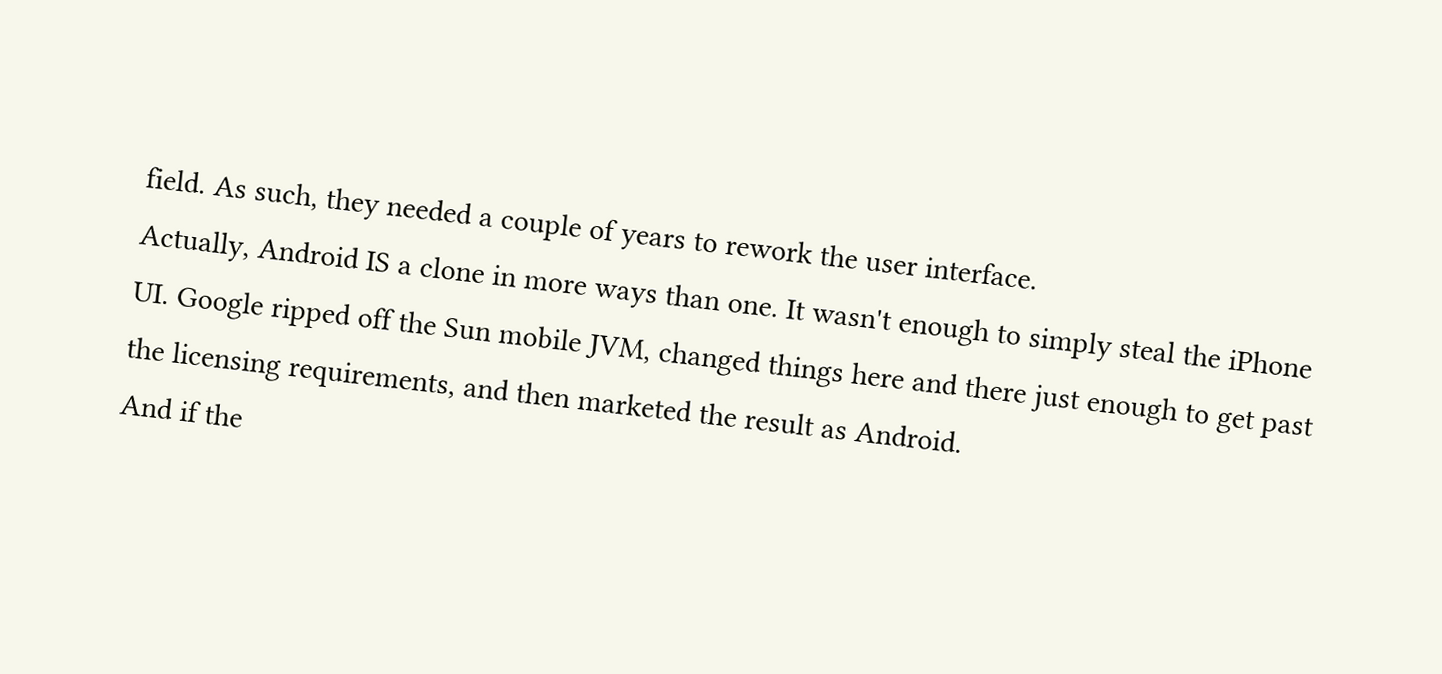field. As such, they needed a couple of years to rework the user interface.
Actually, Android IS a clone in more ways than one. It wasn't enough to simply steal the iPhone UI. Google ripped off the Sun mobile JVM, changed things here and there just enough to get past the licensing requirements, and then marketed the result as Android.
And if the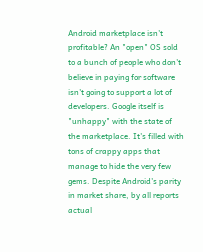Android marketplace isn't profitable? An "open" OS sold to a bunch of people who don't believe in paying for software isn't going to support a lot of developers. Google itself is "unhappy" with the state of the marketplace. It's filled with tons of crappy apps that manage to hide the very few gems. Despite Android's parity in market share, by all reports actual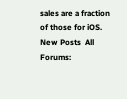sales are a fraction of those for iOS.
New Posts  All Forums: